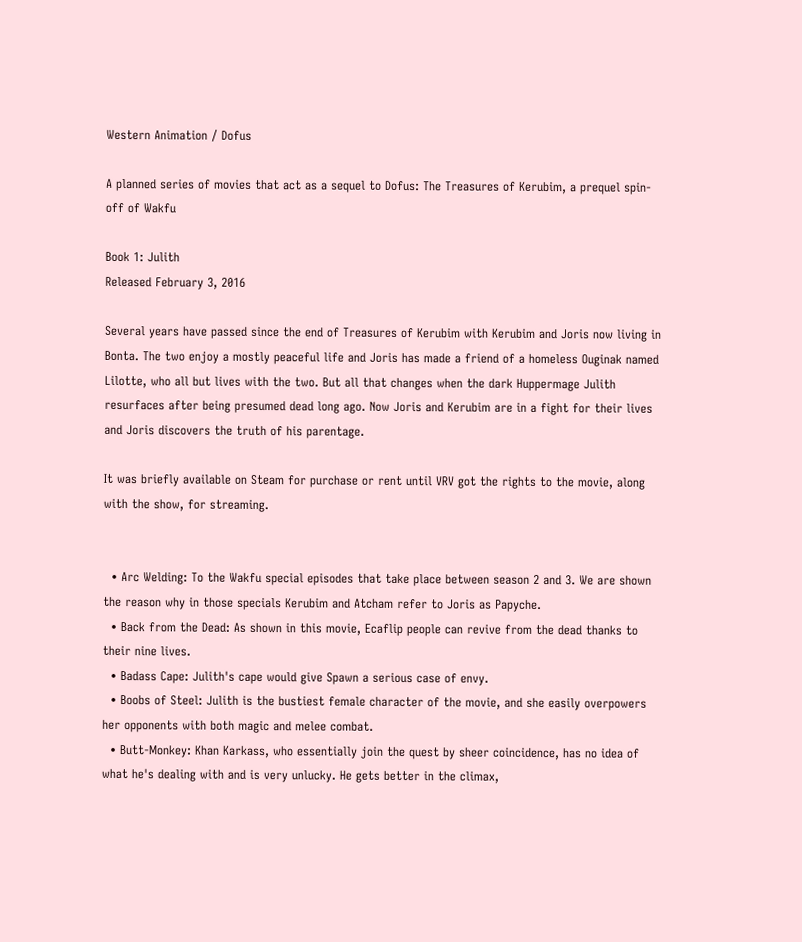Western Animation / Dofus

A planned series of movies that act as a sequel to Dofus: The Treasures of Kerubim, a prequel spin-off of Wakfu

Book 1: Julith
Released February 3, 2016

Several years have passed since the end of Treasures of Kerubim with Kerubim and Joris now living in Bonta. The two enjoy a mostly peaceful life and Joris has made a friend of a homeless Ouginak named Lilotte, who all but lives with the two. But all that changes when the dark Huppermage Julith resurfaces after being presumed dead long ago. Now Joris and Kerubim are in a fight for their lives and Joris discovers the truth of his parentage.

It was briefly available on Steam for purchase or rent until VRV got the rights to the movie, along with the show, for streaming.


  • Arc Welding: To the Wakfu special episodes that take place between season 2 and 3. We are shown the reason why in those specials Kerubim and Atcham refer to Joris as Papyche.
  • Back from the Dead: As shown in this movie, Ecaflip people can revive from the dead thanks to their nine lives.
  • Badass Cape: Julith's cape would give Spawn a serious case of envy.
  • Boobs of Steel: Julith is the bustiest female character of the movie, and she easily overpowers her opponents with both magic and melee combat.
  • Butt-Monkey: Khan Karkass, who essentially join the quest by sheer coincidence, has no idea of what he's dealing with and is very unlucky. He gets better in the climax,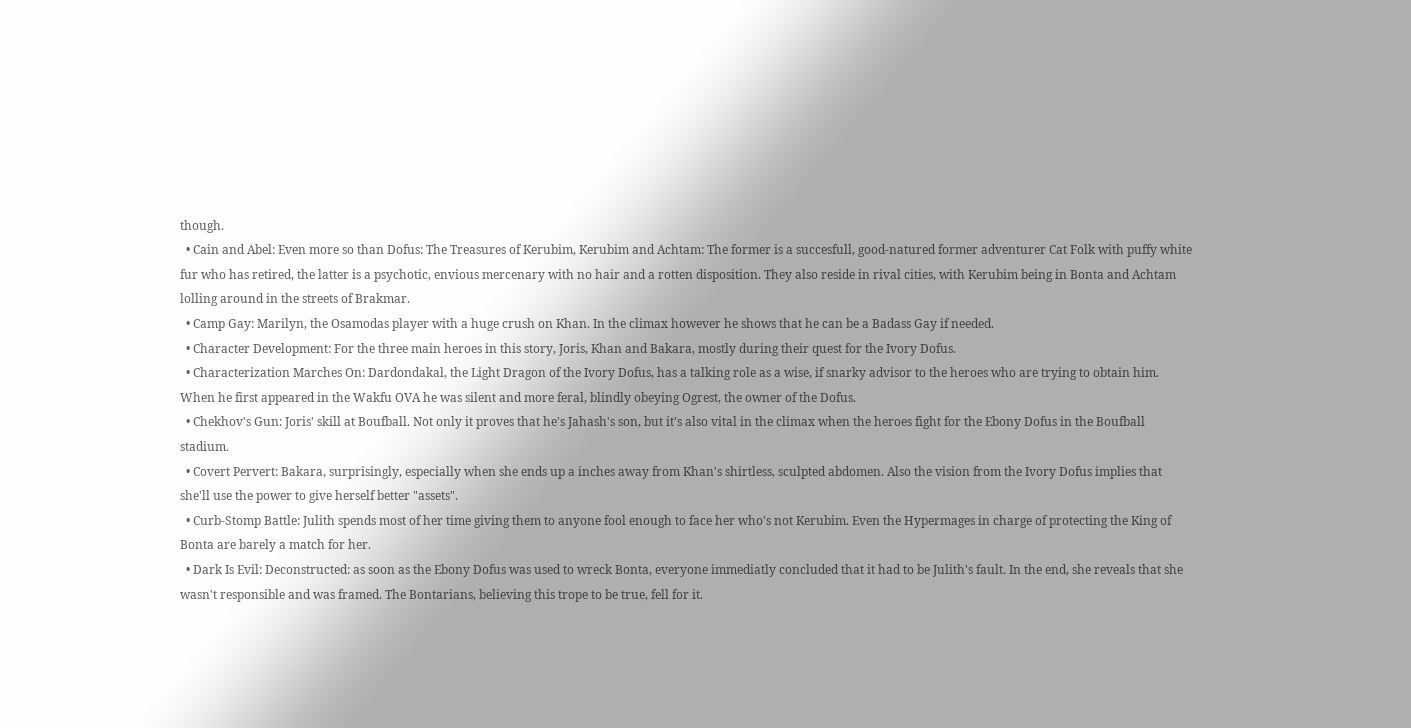though.
  • Cain and Abel: Even more so than Dofus: The Treasures of Kerubim, Kerubim and Achtam: The former is a succesfull, good-natured former adventurer Cat Folk with puffy white fur who has retired, the latter is a psychotic, envious mercenary with no hair and a rotten disposition. They also reside in rival cities, with Kerubim being in Bonta and Achtam lolling around in the streets of Brakmar.
  • Camp Gay: Marilyn, the Osamodas player with a huge crush on Khan. In the climax however he shows that he can be a Badass Gay if needed.
  • Character Development: For the three main heroes in this story, Joris, Khan and Bakara, mostly during their quest for the Ivory Dofus.
  • Characterization Marches On: Dardondakal, the Light Dragon of the Ivory Dofus, has a talking role as a wise, if snarky advisor to the heroes who are trying to obtain him. When he first appeared in the Wakfu OVA he was silent and more feral, blindly obeying Ogrest, the owner of the Dofus.
  • Chekhov's Gun: Joris' skill at Boufball. Not only it proves that he's Jahash's son, but it's also vital in the climax when the heroes fight for the Ebony Dofus in the Boufball stadium.
  • Covert Pervert: Bakara, surprisingly, especially when she ends up a inches away from Khan's shirtless, sculpted abdomen. Also the vision from the Ivory Dofus implies that she'll use the power to give herself better "assets".
  • Curb-Stomp Battle: Julith spends most of her time giving them to anyone fool enough to face her who's not Kerubim. Even the Hypermages in charge of protecting the King of Bonta are barely a match for her.
  • Dark Is Evil: Deconstructed: as soon as the Ebony Dofus was used to wreck Bonta, everyone immediatly concluded that it had to be Julith's fault. In the end, she reveals that she wasn't responsible and was framed. The Bontarians, believing this trope to be true, fell for it.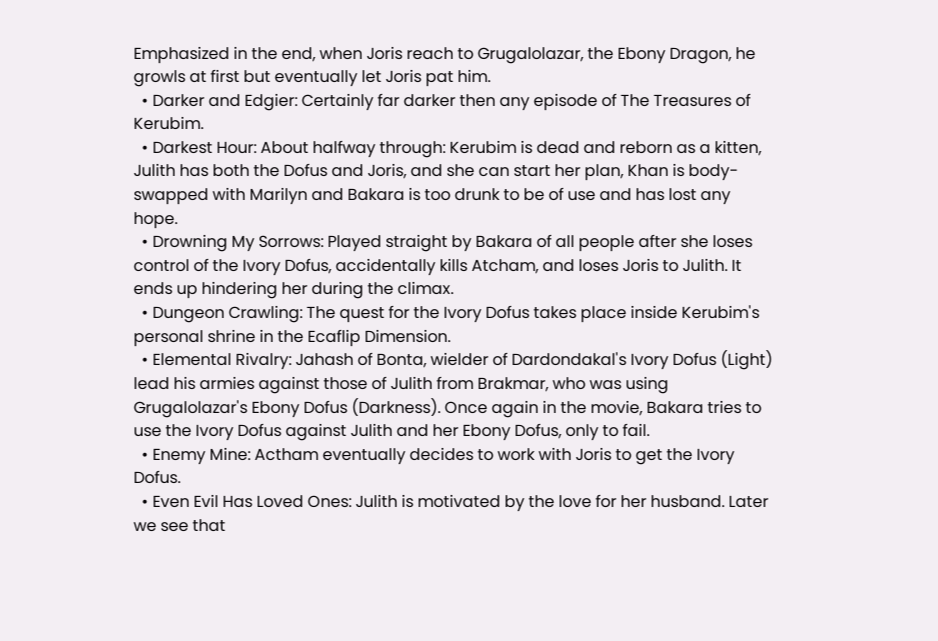Emphasized in the end, when Joris reach to Grugalolazar, the Ebony Dragon, he growls at first but eventually let Joris pat him.
  • Darker and Edgier: Certainly far darker then any episode of The Treasures of Kerubim.
  • Darkest Hour: About halfway through: Kerubim is dead and reborn as a kitten, Julith has both the Dofus and Joris, and she can start her plan, Khan is body-swapped with Marilyn and Bakara is too drunk to be of use and has lost any hope.
  • Drowning My Sorrows: Played straight by Bakara of all people after she loses control of the Ivory Dofus, accidentally kills Atcham, and loses Joris to Julith. It ends up hindering her during the climax.
  • Dungeon Crawling: The quest for the Ivory Dofus takes place inside Kerubim's personal shrine in the Ecaflip Dimension.
  • Elemental Rivalry: Jahash of Bonta, wielder of Dardondakal's Ivory Dofus (Light) lead his armies against those of Julith from Brakmar, who was using Grugalolazar's Ebony Dofus (Darkness). Once again in the movie, Bakara tries to use the Ivory Dofus against Julith and her Ebony Dofus, only to fail.
  • Enemy Mine: Actham eventually decides to work with Joris to get the Ivory Dofus.
  • Even Evil Has Loved Ones: Julith is motivated by the love for her husband. Later we see that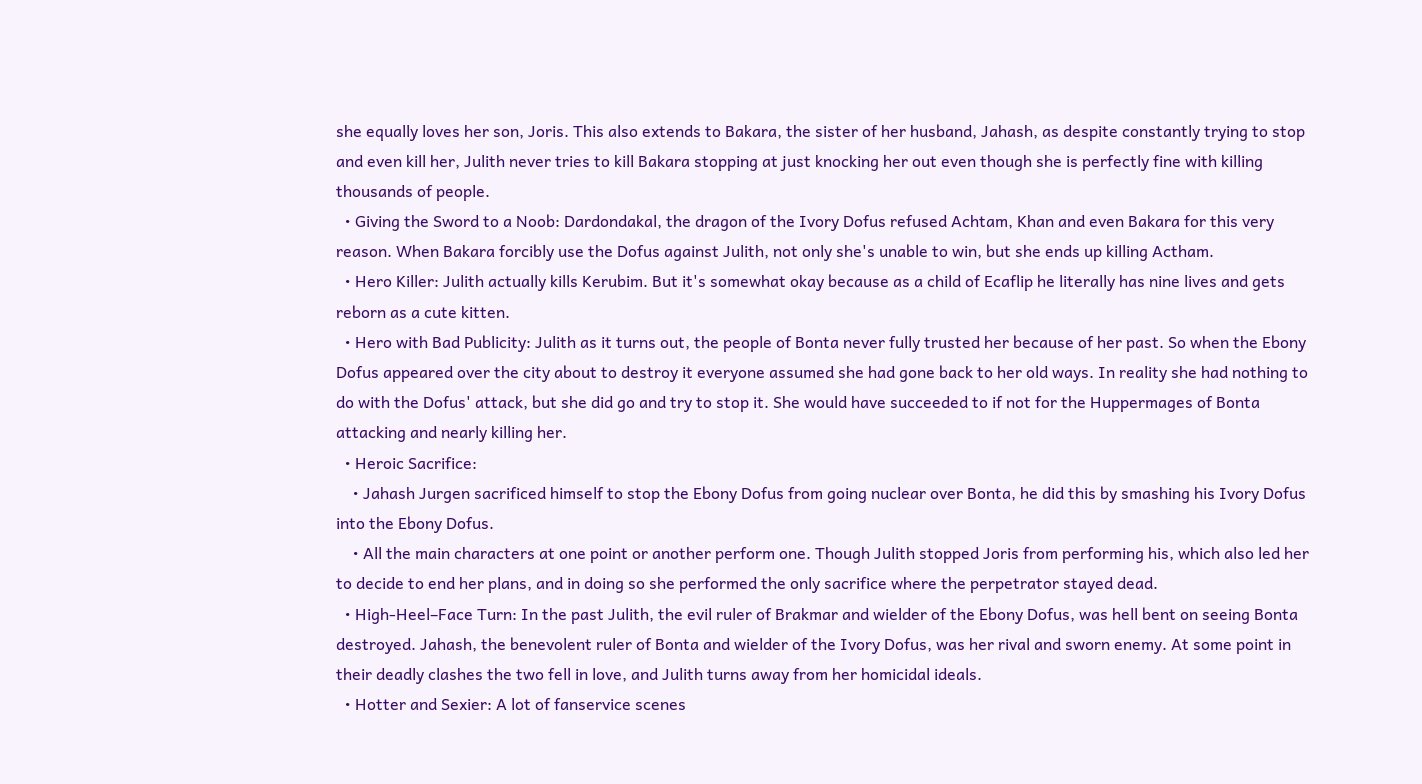she equally loves her son, Joris. This also extends to Bakara, the sister of her husband, Jahash, as despite constantly trying to stop and even kill her, Julith never tries to kill Bakara stopping at just knocking her out even though she is perfectly fine with killing thousands of people.
  • Giving the Sword to a Noob: Dardondakal, the dragon of the Ivory Dofus refused Achtam, Khan and even Bakara for this very reason. When Bakara forcibly use the Dofus against Julith, not only she's unable to win, but she ends up killing Actham.
  • Hero Killer: Julith actually kills Kerubim. But it's somewhat okay because as a child of Ecaflip he literally has nine lives and gets reborn as a cute kitten.
  • Hero with Bad Publicity: Julith as it turns out, the people of Bonta never fully trusted her because of her past. So when the Ebony Dofus appeared over the city about to destroy it everyone assumed she had gone back to her old ways. In reality she had nothing to do with the Dofus' attack, but she did go and try to stop it. She would have succeeded to if not for the Huppermages of Bonta attacking and nearly killing her.
  • Heroic Sacrifice:
    • Jahash Jurgen sacrificed himself to stop the Ebony Dofus from going nuclear over Bonta, he did this by smashing his Ivory Dofus into the Ebony Dofus.
    • All the main characters at one point or another perform one. Though Julith stopped Joris from performing his, which also led her to decide to end her plans, and in doing so she performed the only sacrifice where the perpetrator stayed dead.
  • High-Heel–Face Turn: In the past Julith, the evil ruler of Brakmar and wielder of the Ebony Dofus, was hell bent on seeing Bonta destroyed. Jahash, the benevolent ruler of Bonta and wielder of the Ivory Dofus, was her rival and sworn enemy. At some point in their deadly clashes the two fell in love, and Julith turns away from her homicidal ideals.
  • Hotter and Sexier: A lot of fanservice scenes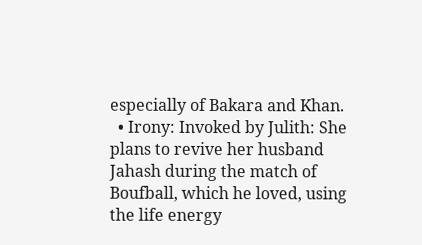especially of Bakara and Khan.
  • Irony: Invoked by Julith: She plans to revive her husband Jahash during the match of Boufball, which he loved, using the life energy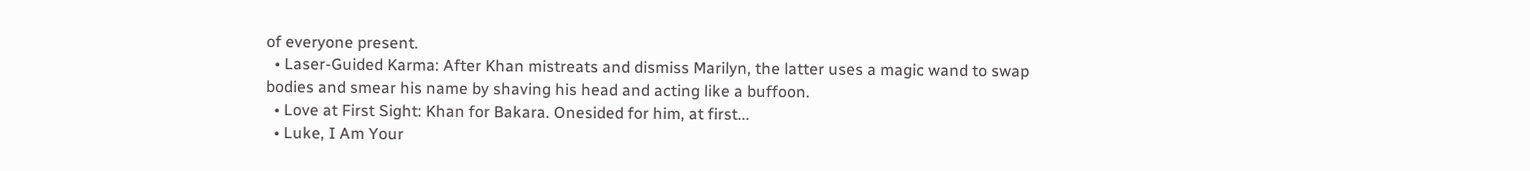of everyone present.
  • Laser-Guided Karma: After Khan mistreats and dismiss Marilyn, the latter uses a magic wand to swap bodies and smear his name by shaving his head and acting like a buffoon.
  • Love at First Sight: Khan for Bakara. Onesided for him, at first...
  • Luke, I Am Your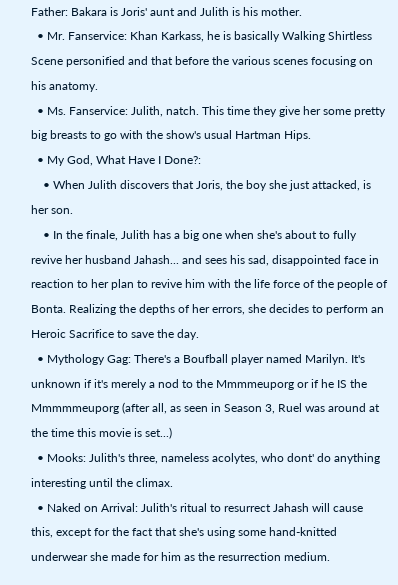Father: Bakara is Joris' aunt and Julith is his mother.
  • Mr. Fanservice: Khan Karkass, he is basically Walking Shirtless Scene personified and that before the various scenes focusing on his anatomy.
  • Ms. Fanservice: Julith, natch. This time they give her some pretty big breasts to go with the show's usual Hartman Hips.
  • My God, What Have I Done?:
    • When Julith discovers that Joris, the boy she just attacked, is her son.
    • In the finale, Julith has a big one when she's about to fully revive her husband Jahash... and sees his sad, disappointed face in reaction to her plan to revive him with the life force of the people of Bonta. Realizing the depths of her errors, she decides to perform an Heroic Sacrifice to save the day.
  • Mythology Gag: There's a Boufball player named Marilyn. It's unknown if it's merely a nod to the Mmmmeuporg or if he IS the Mmmmmeuporg (after all, as seen in Season 3, Ruel was around at the time this movie is set...)
  • Mooks: Julith's three, nameless acolytes, who dont' do anything interesting until the climax.
  • Naked on Arrival: Julith's ritual to resurrect Jahash will cause this, except for the fact that she's using some hand-knitted underwear she made for him as the resurrection medium.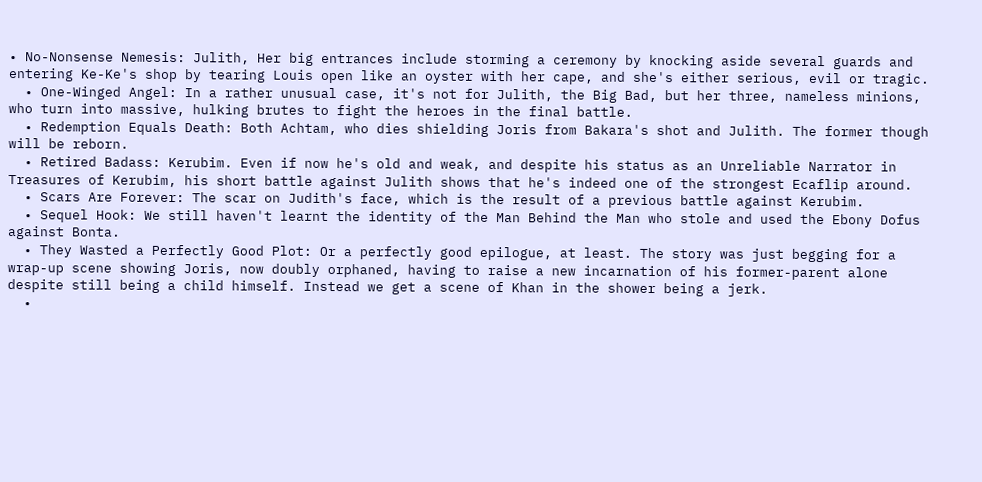• No-Nonsense Nemesis: Julith, Her big entrances include storming a ceremony by knocking aside several guards and entering Ke-Ke's shop by tearing Louis open like an oyster with her cape, and she's either serious, evil or tragic.
  • One-Winged Angel: In a rather unusual case, it's not for Julith, the Big Bad, but her three, nameless minions, who turn into massive, hulking brutes to fight the heroes in the final battle.
  • Redemption Equals Death: Both Achtam, who dies shielding Joris from Bakara's shot and Julith. The former though will be reborn.
  • Retired Badass: Kerubim. Even if now he's old and weak, and despite his status as an Unreliable Narrator in Treasures of Kerubim, his short battle against Julith shows that he's indeed one of the strongest Ecaflip around.
  • Scars Are Forever: The scar on Judith's face, which is the result of a previous battle against Kerubim.
  • Sequel Hook: We still haven't learnt the identity of the Man Behind the Man who stole and used the Ebony Dofus against Bonta.
  • They Wasted a Perfectly Good Plot: Or a perfectly good epilogue, at least. The story was just begging for a wrap-up scene showing Joris, now doubly orphaned, having to raise a new incarnation of his former-parent alone despite still being a child himself. Instead we get a scene of Khan in the shower being a jerk.
  •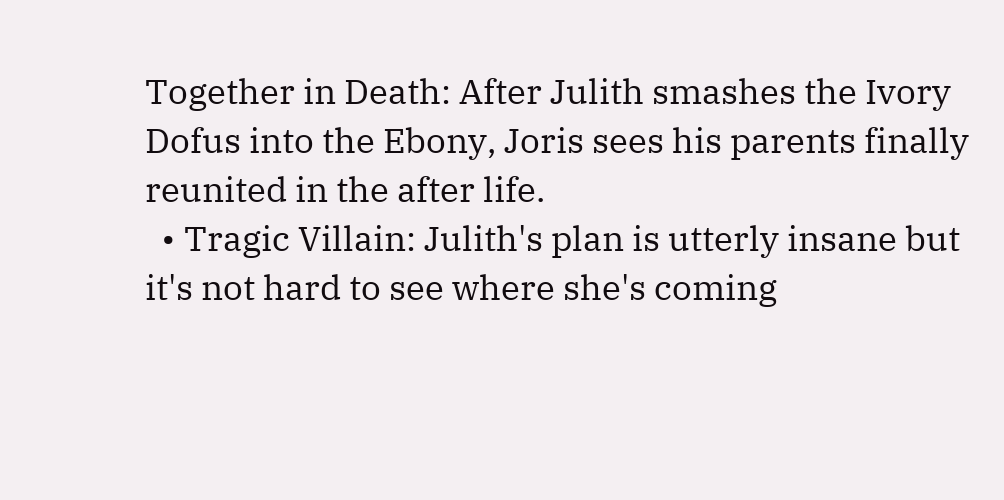Together in Death: After Julith smashes the Ivory Dofus into the Ebony, Joris sees his parents finally reunited in the after life.
  • Tragic Villain: Julith's plan is utterly insane but it's not hard to see where she's coming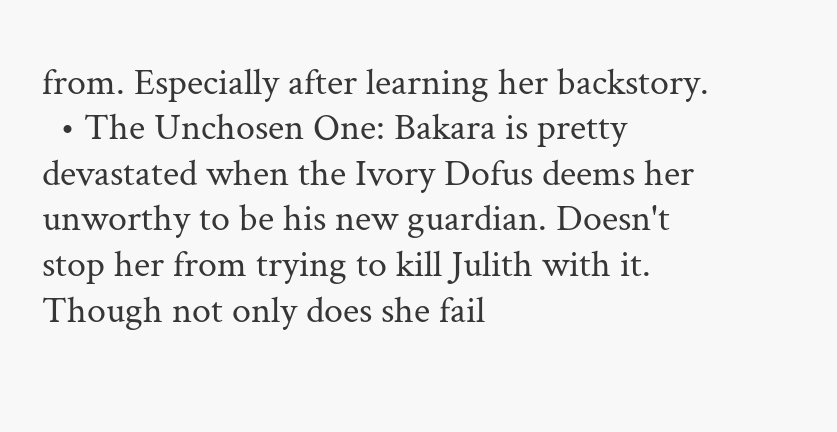from. Especially after learning her backstory.
  • The Unchosen One: Bakara is pretty devastated when the Ivory Dofus deems her unworthy to be his new guardian. Doesn't stop her from trying to kill Julith with it. Though not only does she fail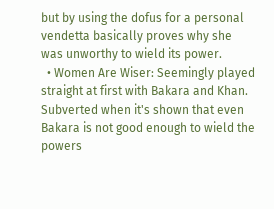but by using the dofus for a personal vendetta basically proves why she was unworthy to wield its power.
  • Women Are Wiser: Seemingly played straight at first with Bakara and Khan. Subverted when it's shown that even Bakara is not good enough to wield the powers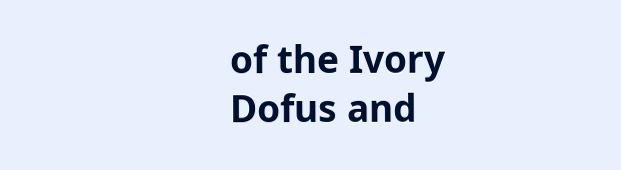of the Ivory Dofus and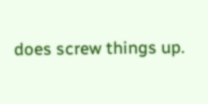does screw things up.